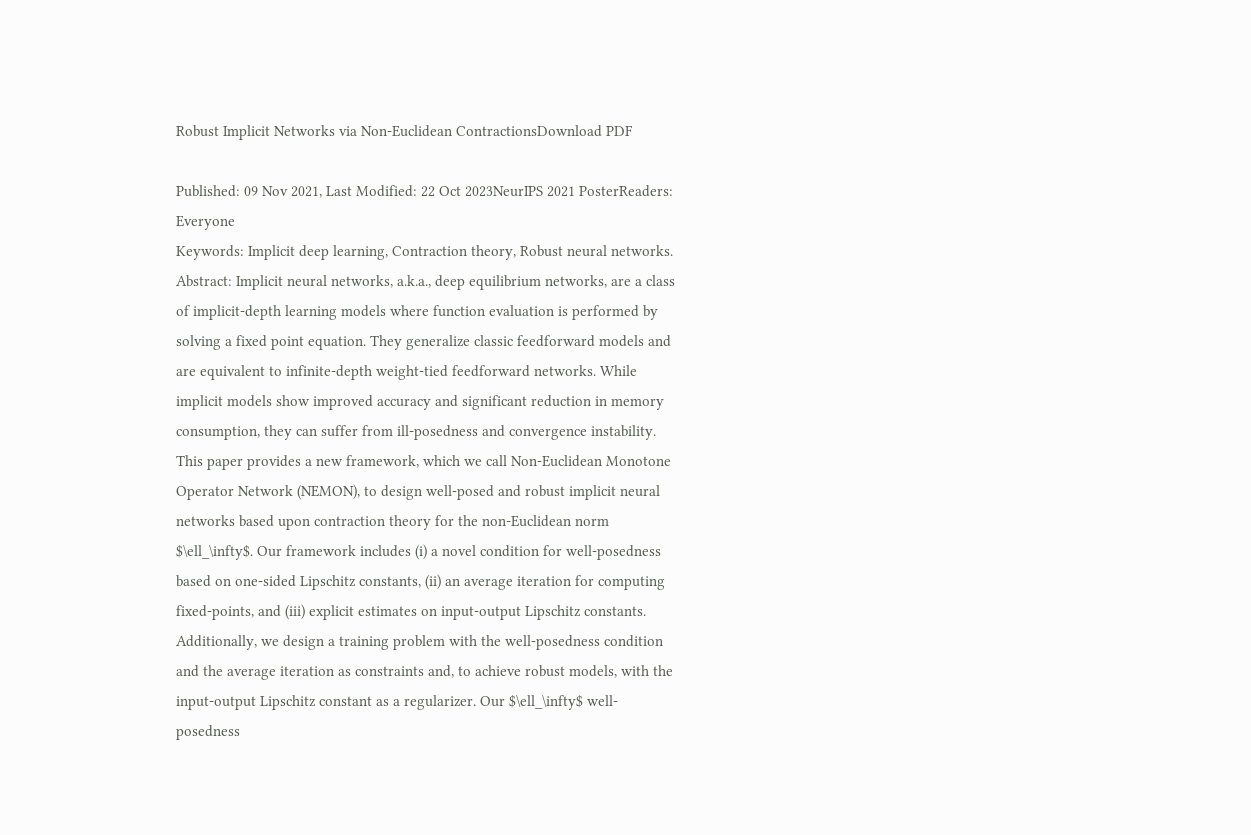Robust Implicit Networks via Non-Euclidean ContractionsDownload PDF

Published: 09 Nov 2021, Last Modified: 22 Oct 2023NeurIPS 2021 PosterReaders: Everyone
Keywords: Implicit deep learning, Contraction theory, Robust neural networks.
Abstract: Implicit neural networks, a.k.a., deep equilibrium networks, are a class of implicit-depth learning models where function evaluation is performed by solving a fixed point equation. They generalize classic feedforward models and are equivalent to infinite-depth weight-tied feedforward networks. While implicit models show improved accuracy and significant reduction in memory consumption, they can suffer from ill-posedness and convergence instability. This paper provides a new framework, which we call Non-Euclidean Monotone Operator Network (NEMON), to design well-posed and robust implicit neural networks based upon contraction theory for the non-Euclidean norm $\ell_\infty$. Our framework includes (i) a novel condition for well-posedness based on one-sided Lipschitz constants, (ii) an average iteration for computing fixed-points, and (iii) explicit estimates on input-output Lipschitz constants. Additionally, we design a training problem with the well-posedness condition and the average iteration as constraints and, to achieve robust models, with the input-output Lipschitz constant as a regularizer. Our $\ell_\infty$ well-posedness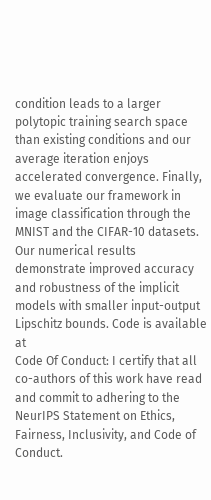condition leads to a larger polytopic training search space than existing conditions and our average iteration enjoys accelerated convergence. Finally, we evaluate our framework in image classification through the MNIST and the CIFAR-10 datasets. Our numerical results demonstrate improved accuracy and robustness of the implicit models with smaller input-output Lipschitz bounds. Code is available at
Code Of Conduct: I certify that all co-authors of this work have read and commit to adhering to the NeurIPS Statement on Ethics, Fairness, Inclusivity, and Code of Conduct.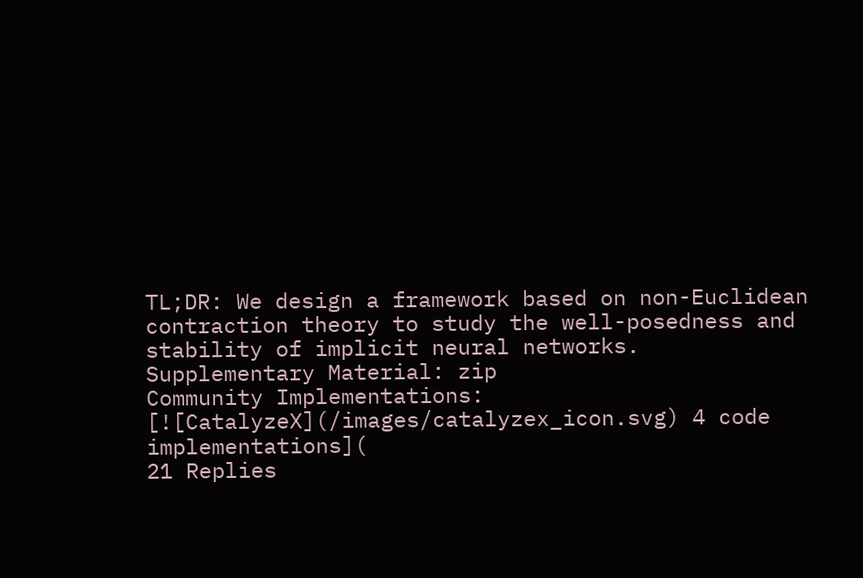TL;DR: We design a framework based on non-Euclidean contraction theory to study the well-posedness and stability of implicit neural networks.
Supplementary Material: zip
Community Implementations: [![CatalyzeX](/images/catalyzex_icon.svg) 4 code implementations](
21 Replies